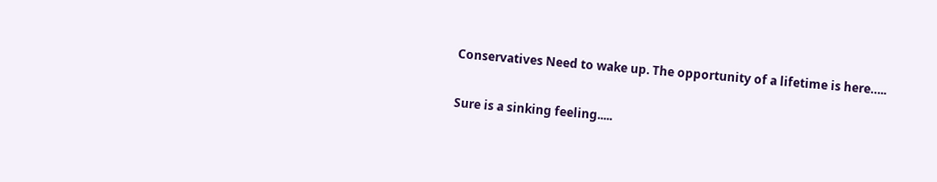Conservatives Need to wake up. The opportunity of a lifetime is here…..

Sure is a sinking feeling.....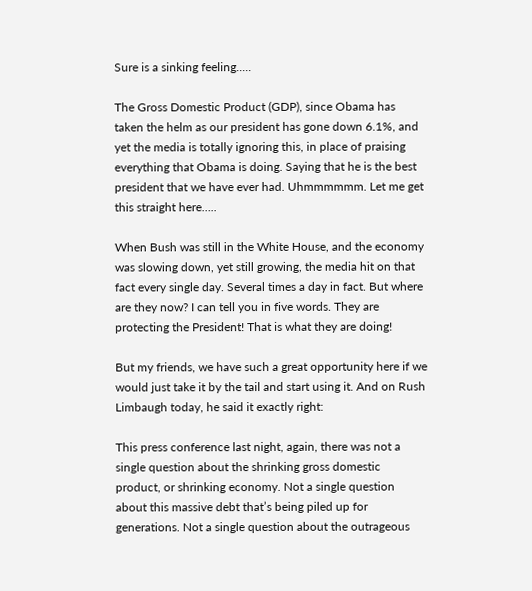Sure is a sinking feeling.....

The Gross Domestic Product (GDP), since Obama has taken the helm as our president has gone down 6.1%, and yet the media is totally ignoring this, in place of praising everything that Obama is doing. Saying that he is the best president that we have ever had. Uhmmmmmm. Let me get this straight here…..

When Bush was still in the White House, and the economy was slowing down, yet still growing, the media hit on that fact every single day. Several times a day in fact. But where are they now? I can tell you in five words. They are protecting the President! That is what they are doing!

But my friends, we have such a great opportunity here if we would just take it by the tail and start using it. And on Rush Limbaugh today, he said it exactly right:

This press conference last night, again, there was not a single question about the shrinking gross domestic product, or shrinking economy. Not a single question about this massive debt that’s being piled up for generations. Not a single question about the outrageous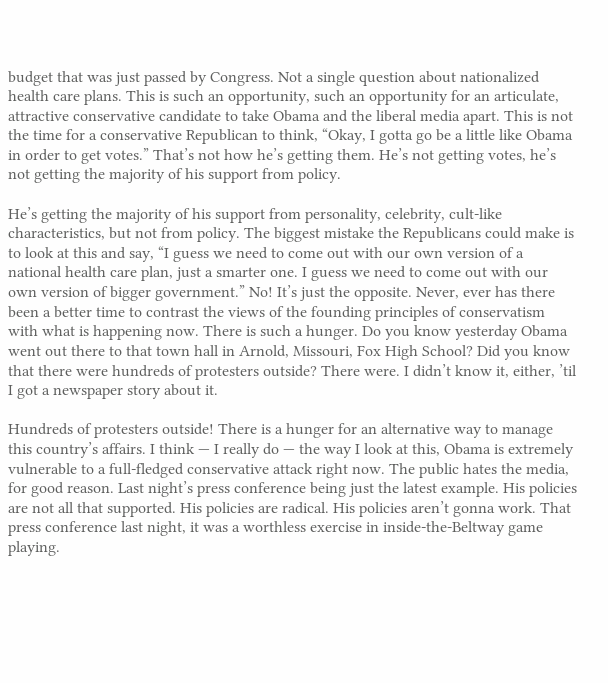budget that was just passed by Congress. Not a single question about nationalized health care plans. This is such an opportunity, such an opportunity for an articulate, attractive conservative candidate to take Obama and the liberal media apart. This is not the time for a conservative Republican to think, “Okay, I gotta go be a little like Obama in order to get votes.” That’s not how he’s getting them. He’s not getting votes, he’s not getting the majority of his support from policy.

He’s getting the majority of his support from personality, celebrity, cult-like characteristics, but not from policy. The biggest mistake the Republicans could make is to look at this and say, “I guess we need to come out with our own version of a national health care plan, just a smarter one. I guess we need to come out with our own version of bigger government.” No! It’s just the opposite. Never, ever has there been a better time to contrast the views of the founding principles of conservatism with what is happening now. There is such a hunger. Do you know yesterday Obama went out there to that town hall in Arnold, Missouri, Fox High School? Did you know that there were hundreds of protesters outside? There were. I didn’t know it, either, ’til I got a newspaper story about it.

Hundreds of protesters outside! There is a hunger for an alternative way to manage this country’s affairs. I think — I really do — the way I look at this, Obama is extremely vulnerable to a full-fledged conservative attack right now. The public hates the media, for good reason. Last night’s press conference being just the latest example. His policies are not all that supported. His policies are radical. His policies aren’t gonna work. That press conference last night, it was a worthless exercise in inside-the-Beltway game playing.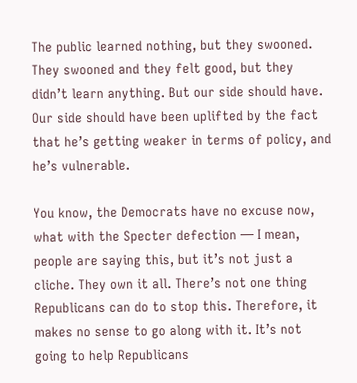The public learned nothing, but they swooned. They swooned and they felt good, but they didn’t learn anything. But our side should have. Our side should have been uplifted by the fact that he’s getting weaker in terms of policy, and he’s vulnerable.

You know, the Democrats have no excuse now, what with the Specter defection — I mean, people are saying this, but it’s not just a cliche. They own it all. There’s not one thing Republicans can do to stop this. Therefore, it makes no sense to go along with it. It’s not going to help Republicans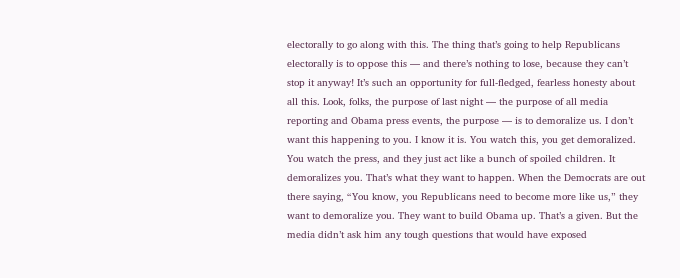electorally to go along with this. The thing that’s going to help Republicans electorally is to oppose this — and there’s nothing to lose, because they can’t stop it anyway! It’s such an opportunity for full-fledged, fearless honesty about all this. Look, folks, the purpose of last night — the purpose of all media reporting and Obama press events, the purpose — is to demoralize us. I don’t want this happening to you. I know it is. You watch this, you get demoralized.
You watch the press, and they just act like a bunch of spoiled children. It demoralizes you. That’s what they want to happen. When the Democrats are out there saying, “You know, you Republicans need to become more like us,” they want to demoralize you. They want to build Obama up. That’s a given. But the media didn’t ask him any tough questions that would have exposed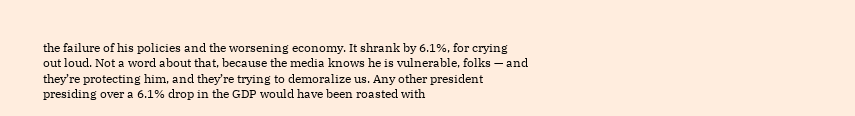the failure of his policies and the worsening economy. It shrank by 6.1%, for crying out loud. Not a word about that, because the media knows he is vulnerable, folks — and they’re protecting him, and they’re trying to demoralize us. Any other president presiding over a 6.1% drop in the GDP would have been roasted with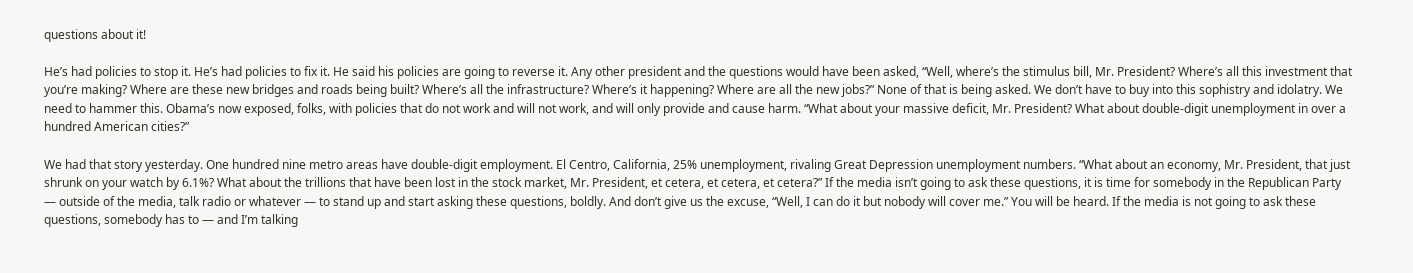questions about it!

He’s had policies to stop it. He’s had policies to fix it. He said his policies are going to reverse it. Any other president and the questions would have been asked, “Well, where’s the stimulus bill, Mr. President? Where’s all this investment that you’re making? Where are these new bridges and roads being built? Where’s all the infrastructure? Where’s it happening? Where are all the new jobs?” None of that is being asked. We don’t have to buy into this sophistry and idolatry. We need to hammer this. Obama’s now exposed, folks, with policies that do not work and will not work, and will only provide and cause harm. “What about your massive deficit, Mr. President? What about double-digit unemployment in over a hundred American cities?”

We had that story yesterday. One hundred nine metro areas have double-digit employment. El Centro, California, 25% unemployment, rivaling Great Depression unemployment numbers. “What about an economy, Mr. President, that just shrunk on your watch by 6.1%? What about the trillions that have been lost in the stock market, Mr. President, et cetera, et cetera, et cetera?” If the media isn’t going to ask these questions, it is time for somebody in the Republican Party — outside of the media, talk radio or whatever — to stand up and start asking these questions, boldly. And don’t give us the excuse, “Well, I can do it but nobody will cover me.” You will be heard. If the media is not going to ask these questions, somebody has to — and I’m talking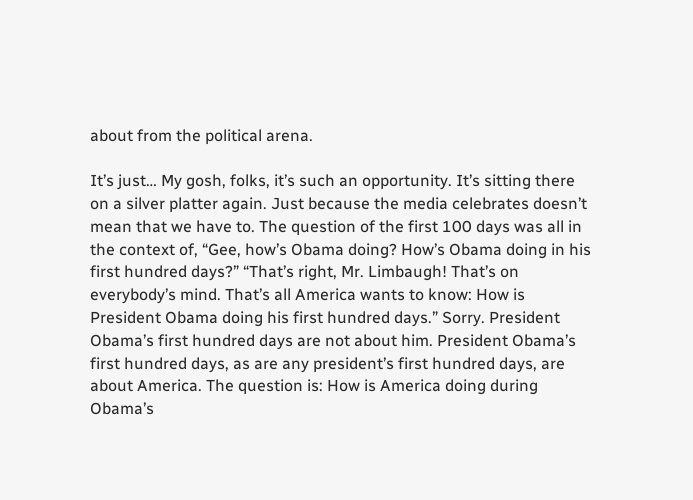about from the political arena.

It’s just… My gosh, folks, it’s such an opportunity. It’s sitting there on a silver platter again. Just because the media celebrates doesn’t mean that we have to. The question of the first 100 days was all in the context of, “Gee, how’s Obama doing? How’s Obama doing in his first hundred days?” “That’s right, Mr. Limbaugh! That’s on everybody’s mind. That’s all America wants to know: How is President Obama doing his first hundred days.” Sorry. President Obama’s first hundred days are not about him. President Obama’s first hundred days, as are any president’s first hundred days, are about America. The question is: How is America doing during Obama’s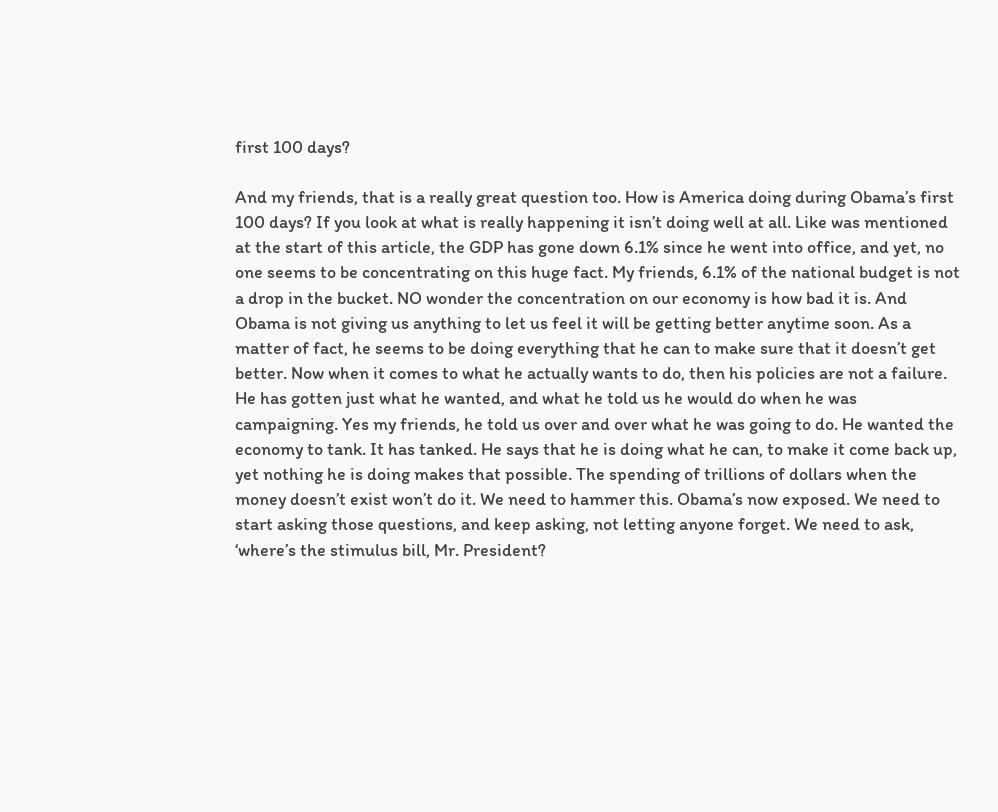first 100 days?

And my friends, that is a really great question too. How is America doing during Obama’s first 100 days? If you look at what is really happening it isn’t doing well at all. Like was mentioned at the start of this article, the GDP has gone down 6.1% since he went into office, and yet, no one seems to be concentrating on this huge fact. My friends, 6.1% of the national budget is not a drop in the bucket. NO wonder the concentration on our economy is how bad it is. And Obama is not giving us anything to let us feel it will be getting better anytime soon. As a matter of fact, he seems to be doing everything that he can to make sure that it doesn’t get better. Now when it comes to what he actually wants to do, then his policies are not a failure. He has gotten just what he wanted, and what he told us he would do when he was campaigning. Yes my friends, he told us over and over what he was going to do. He wanted the economy to tank. It has tanked. He says that he is doing what he can, to make it come back up, yet nothing he is doing makes that possible. The spending of trillions of dollars when the money doesn’t exist won’t do it. We need to hammer this. Obama’s now exposed. We need to start asking those questions, and keep asking, not letting anyone forget. We need to ask, ‘where’s the stimulus bill, Mr. President?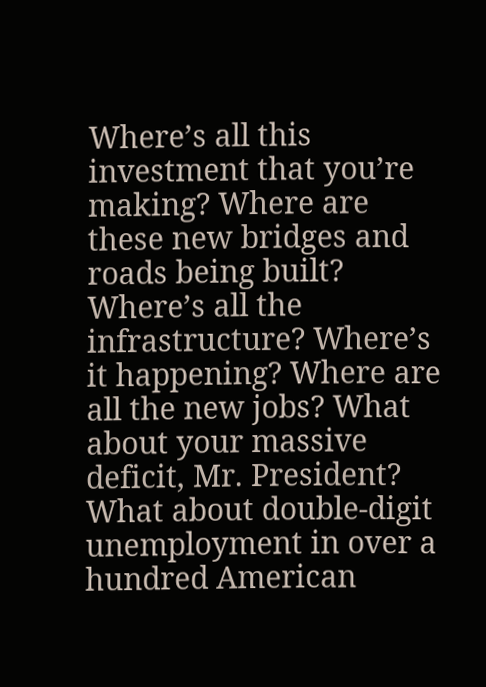Where’s all this investment that you’re making? Where are these new bridges and roads being built? Where’s all the infrastructure? Where’s it happening? Where are all the new jobs? What about your massive deficit, Mr. President? What about double-digit unemployment in over a hundred American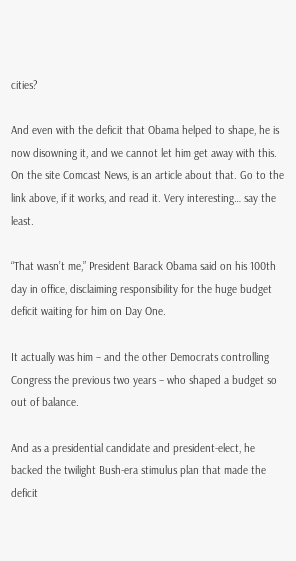cities?

And even with the deficit that Obama helped to shape, he is now disowning it, and we cannot let him get away with this. On the site Comcast News, is an article about that. Go to the link above, if it works, and read it. Very interesting… say the least.

“That wasn’t me,” President Barack Obama said on his 100th day in office, disclaiming responsibility for the huge budget deficit waiting for him on Day One.

It actually was him – and the other Democrats controlling Congress the previous two years – who shaped a budget so out of balance.

And as a presidential candidate and president-elect, he backed the twilight Bush-era stimulus plan that made the deficit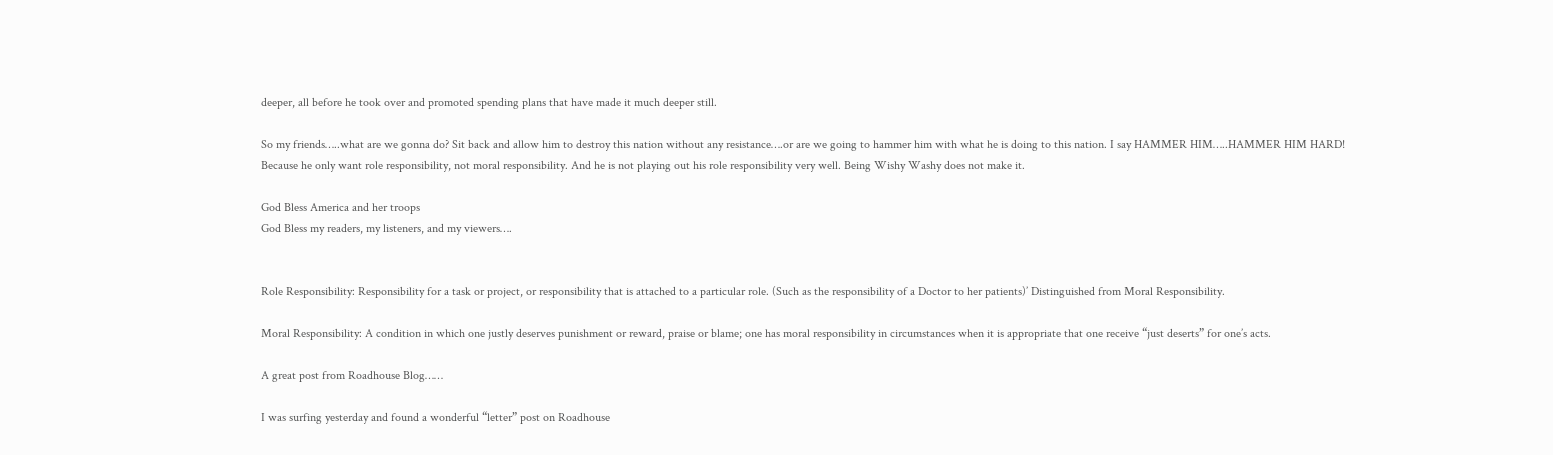deeper, all before he took over and promoted spending plans that have made it much deeper still.

So my friends…..what are we gonna do? Sit back and allow him to destroy this nation without any resistance….or are we going to hammer him with what he is doing to this nation. I say HAMMER HIM…..HAMMER HIM HARD! Because he only want role responsibility, not moral responsibility. And he is not playing out his role responsibility very well. Being Wishy Washy does not make it.

God Bless America and her troops
God Bless my readers, my listeners, and my viewers….


Role Responsibility: Responsibility for a task or project, or responsibility that is attached to a particular role. (Such as the responsibility of a Doctor to her patients)’ Distinguished from Moral Responsibility.

Moral Responsibility: A condition in which one justly deserves punishment or reward, praise or blame; one has moral responsibility in circumstances when it is appropriate that one receive “just deserts” for one’s acts.

A great post from Roadhouse Blog……

I was surfing yesterday and found a wonderful “letter” post on Roadhouse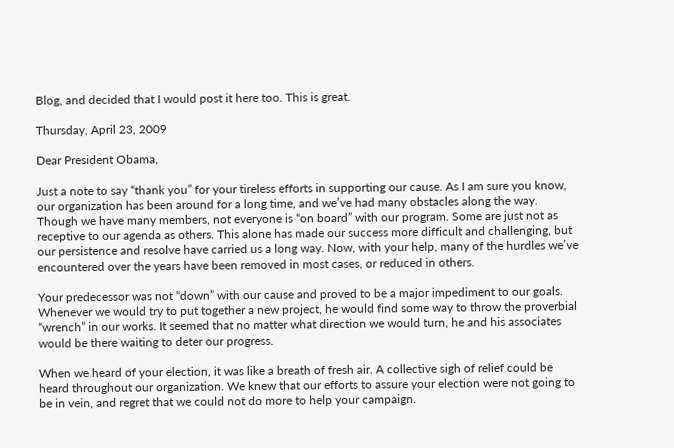Blog, and decided that I would post it here too. This is great.

Thursday, April 23, 2009

Dear President Obama,

Just a note to say “thank you” for your tireless efforts in supporting our cause. As I am sure you know, our organization has been around for a long time, and we’ve had many obstacles along the way. Though we have many members, not everyone is “on board” with our program. Some are just not as receptive to our agenda as others. This alone has made our success more difficult and challenging, but our persistence and resolve have carried us a long way. Now, with your help, many of the hurdles we’ve encountered over the years have been removed in most cases, or reduced in others.

Your predecessor was not “down” with our cause and proved to be a major impediment to our goals. Whenever we would try to put together a new project, he would find some way to throw the proverbial “wrench” in our works. It seemed that no matter what direction we would turn, he and his associates would be there waiting to deter our progress.

When we heard of your election, it was like a breath of fresh air. A collective sigh of relief could be heard throughout our organization. We knew that our efforts to assure your election were not going to be in vein, and regret that we could not do more to help your campaign.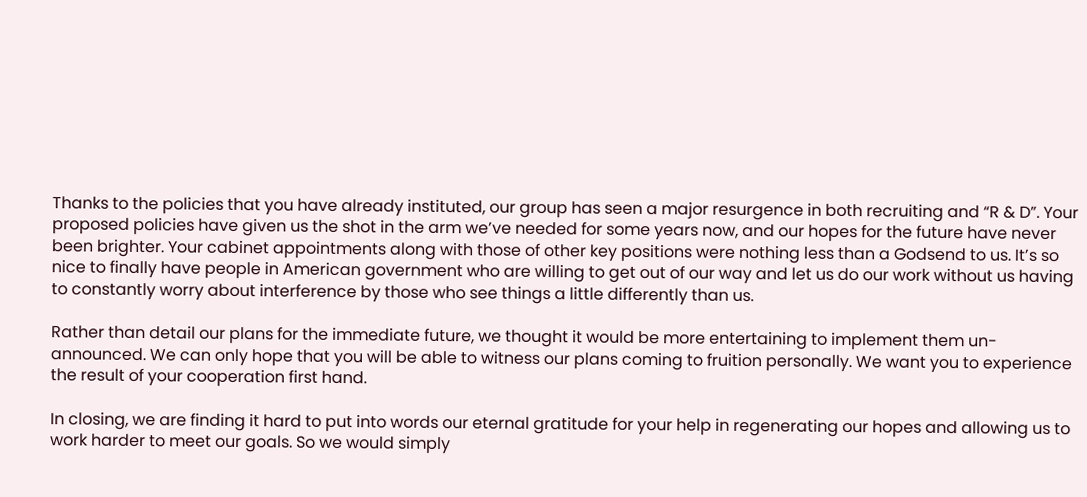Thanks to the policies that you have already instituted, our group has seen a major resurgence in both recruiting and “R & D”. Your proposed policies have given us the shot in the arm we’ve needed for some years now, and our hopes for the future have never been brighter. Your cabinet appointments along with those of other key positions were nothing less than a Godsend to us. It’s so nice to finally have people in American government who are willing to get out of our way and let us do our work without us having to constantly worry about interference by those who see things a little differently than us.

Rather than detail our plans for the immediate future, we thought it would be more entertaining to implement them un-announced. We can only hope that you will be able to witness our plans coming to fruition personally. We want you to experience the result of your cooperation first hand.

In closing, we are finding it hard to put into words our eternal gratitude for your help in regenerating our hopes and allowing us to work harder to meet our goals. So we would simply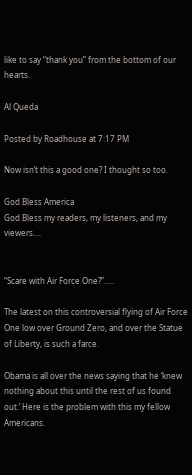like to say “thank you” from the bottom of our hearts.

Al Queda

Posted by Roadhouse at 7:17 PM

Now isn’t this a good one? I thought so too.

God Bless America
God Bless my readers, my listeners, and my viewers….


“Scare with Air Force One?”…..

The latest on this controversial flying of Air Force One low over Ground Zero, and over the Statue of Liberty, is such a farce.

Obama is all over the news saying that he ‘knew nothing about this until the rest of us found out.’ Here is the problem with this my fellow Americans.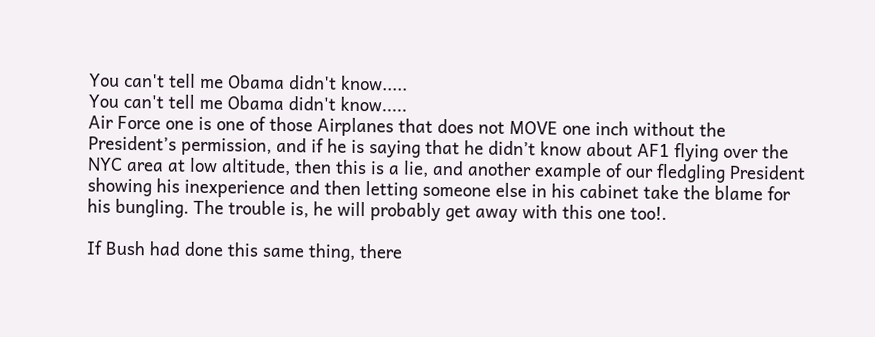You can't tell me Obama didn't know.....
You can't tell me Obama didn't know.....
Air Force one is one of those Airplanes that does not MOVE one inch without the President’s permission, and if he is saying that he didn’t know about AF1 flying over the NYC area at low altitude, then this is a lie, and another example of our fledgling President showing his inexperience and then letting someone else in his cabinet take the blame for his bungling. The trouble is, he will probably get away with this one too!.

If Bush had done this same thing, there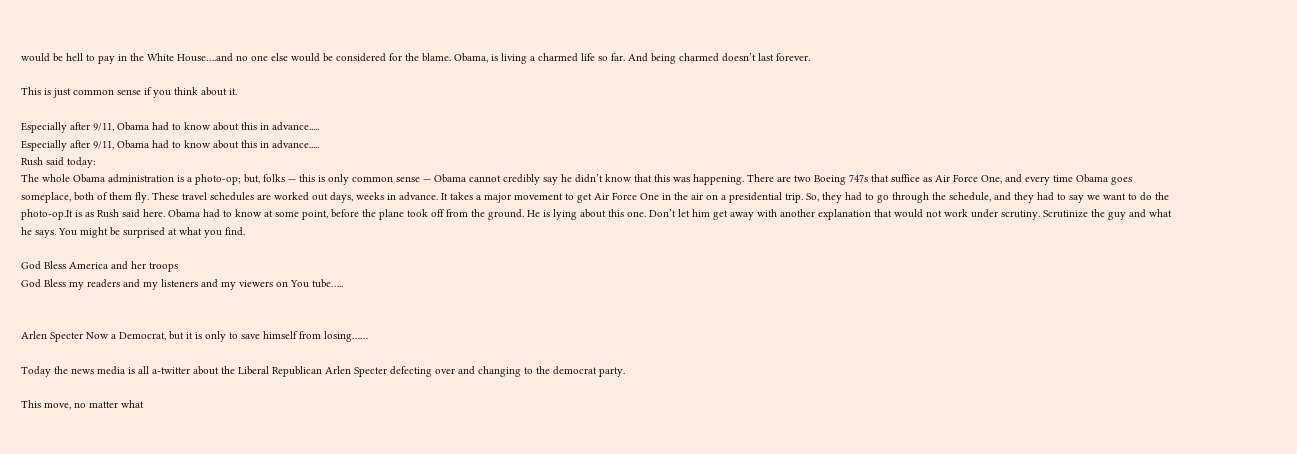would be hell to pay in the White House….and no one else would be considered for the blame. Obama, is living a charmed life so far. And being charmed doesn’t last forever.

This is just common sense if you think about it.

Especially after 9/11, Obama had to know about this in advance.....
Especially after 9/11, Obama had to know about this in advance.....
Rush said today:
The whole Obama administration is a photo-op; but, folks — this is only common sense — Obama cannot credibly say he didn’t know that this was happening. There are two Boeing 747s that suffice as Air Force One, and every time Obama goes someplace, both of them fly. These travel schedules are worked out days, weeks in advance. It takes a major movement to get Air Force One in the air on a presidential trip. So, they had to go through the schedule, and they had to say we want to do the photo-op.It is as Rush said here. Obama had to know at some point, before the plane took off from the ground. He is lying about this one. Don’t let him get away with another explanation that would not work under scrutiny. Scrutinize the guy and what he says. You might be surprised at what you find.

God Bless America and her troops
God Bless my readers and my listeners and my viewers on You tube…..


Arlen Specter Now a Democrat, but it is only to save himself from losing……

Today the news media is all a-twitter about the Liberal Republican Arlen Specter defecting over and changing to the democrat party.

This move, no matter what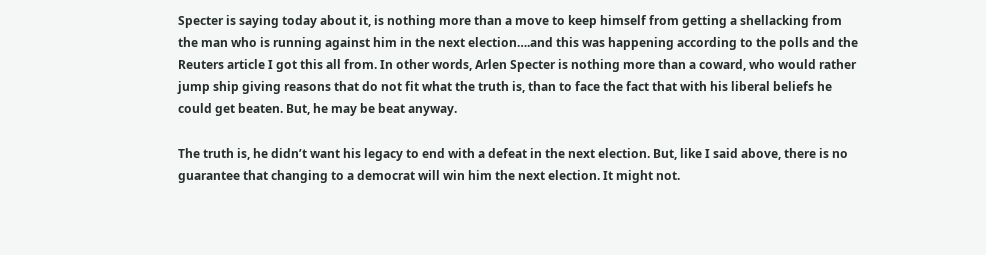Specter is saying today about it, is nothing more than a move to keep himself from getting a shellacking from the man who is running against him in the next election….and this was happening according to the polls and the Reuters article I got this all from. In other words, Arlen Specter is nothing more than a coward, who would rather jump ship giving reasons that do not fit what the truth is, than to face the fact that with his liberal beliefs he could get beaten. But, he may be beat anyway.

The truth is, he didn’t want his legacy to end with a defeat in the next election. But, like I said above, there is no guarantee that changing to a democrat will win him the next election. It might not.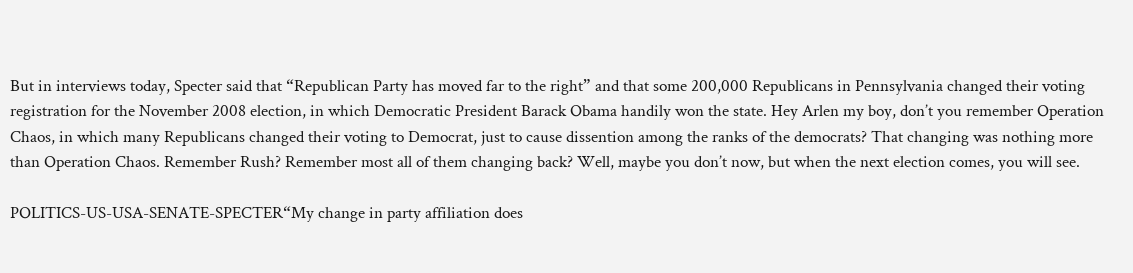But in interviews today, Specter said that “Republican Party has moved far to the right” and that some 200,000 Republicans in Pennsylvania changed their voting registration for the November 2008 election, in which Democratic President Barack Obama handily won the state. Hey Arlen my boy, don’t you remember Operation Chaos, in which many Republicans changed their voting to Democrat, just to cause dissention among the ranks of the democrats? That changing was nothing more than Operation Chaos. Remember Rush? Remember most all of them changing back? Well, maybe you don’t now, but when the next election comes, you will see.

POLITICS-US-USA-SENATE-SPECTER“My change in party affiliation does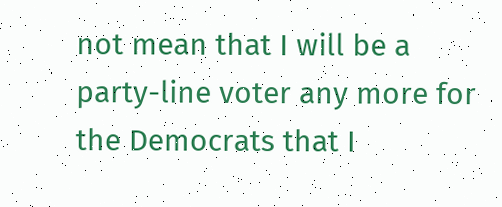not mean that I will be a party-line voter any more for the Democrats that I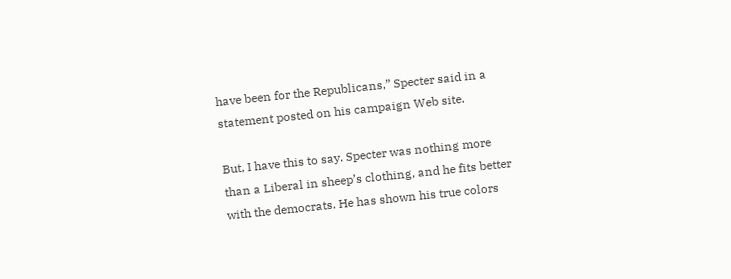have been for the Republicans,” Specter said in a statement posted on his campaign Web site.

But, I have this to say. Specter was nothing more than a Liberal in sheep’s clothing, and he fits better with the democrats. He has shown his true colors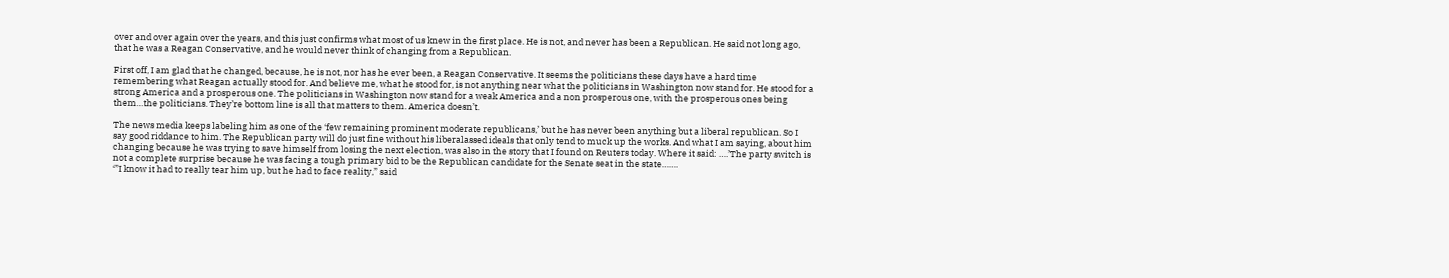over and over again over the years, and this just confirms what most of us knew in the first place. He is not, and never has been a Republican. He said not long ago, that he was a Reagan Conservative, and he would never think of changing from a Republican.

First off, I am glad that he changed, because, he is not, nor has he ever been, a Reagan Conservative. It seems the politicians these days have a hard time remembering what Reagan actually stood for. And believe me, what he stood for, is not anything near what the politicians in Washington now stand for. He stood for a strong America and a prosperous one. The politicians in Washington now stand for a weak America and a non prosperous one, with the prosperous ones being them…the politicians. They’re bottom line is all that matters to them. America doesn’t.

The news media keeps labeling him as one of the ‘few remaining prominent moderate republicans,’ but he has never been anything but a liberal republican. So I say good riddance to him. The Republican party will do just fine without his liberalassed ideals that only tend to muck up the works. And what I am saying, about him changing because he was trying to save himself from losing the next election, was also in the story that I found on Reuters today. Where it said: ….’The party switch is not a complete surprise because he was facing a tough primary bid to be the Republican candidate for the Senate seat in the state…….
‘”I know it had to really tear him up, but he had to face reality,” said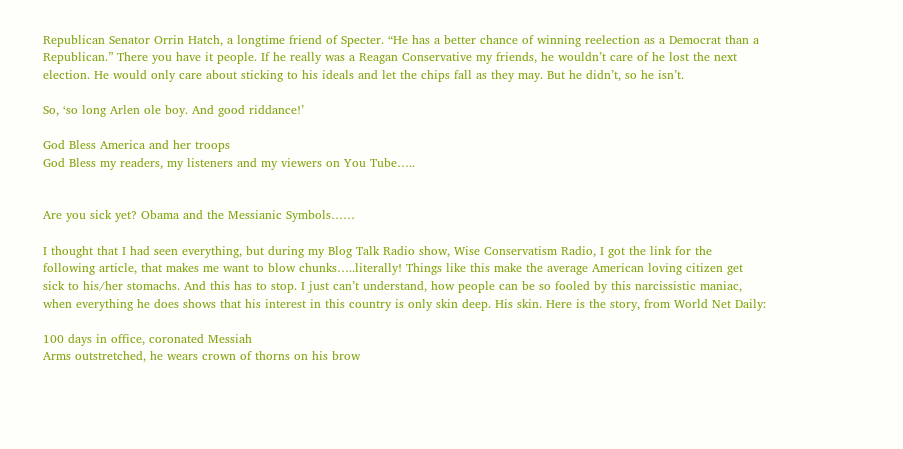Republican Senator Orrin Hatch, a longtime friend of Specter. “He has a better chance of winning reelection as a Democrat than a Republican.” There you have it people. If he really was a Reagan Conservative my friends, he wouldn’t care of he lost the next election. He would only care about sticking to his ideals and let the chips fall as they may. But he didn’t, so he isn’t.

So, ‘so long Arlen ole boy. And good riddance!’

God Bless America and her troops
God Bless my readers, my listeners and my viewers on You Tube…..


Are you sick yet? Obama and the Messianic Symbols……

I thought that I had seen everything, but during my Blog Talk Radio show, Wise Conservatism Radio, I got the link for the following article, that makes me want to blow chunks…..literally! Things like this make the average American loving citizen get sick to his/her stomachs. And this has to stop. I just can’t understand, how people can be so fooled by this narcissistic maniac, when everything he does shows that his interest in this country is only skin deep. His skin. Here is the story, from World Net Daily:

100 days in office, coronated Messiah
Arms outstretched, he wears crown of thorns on his brow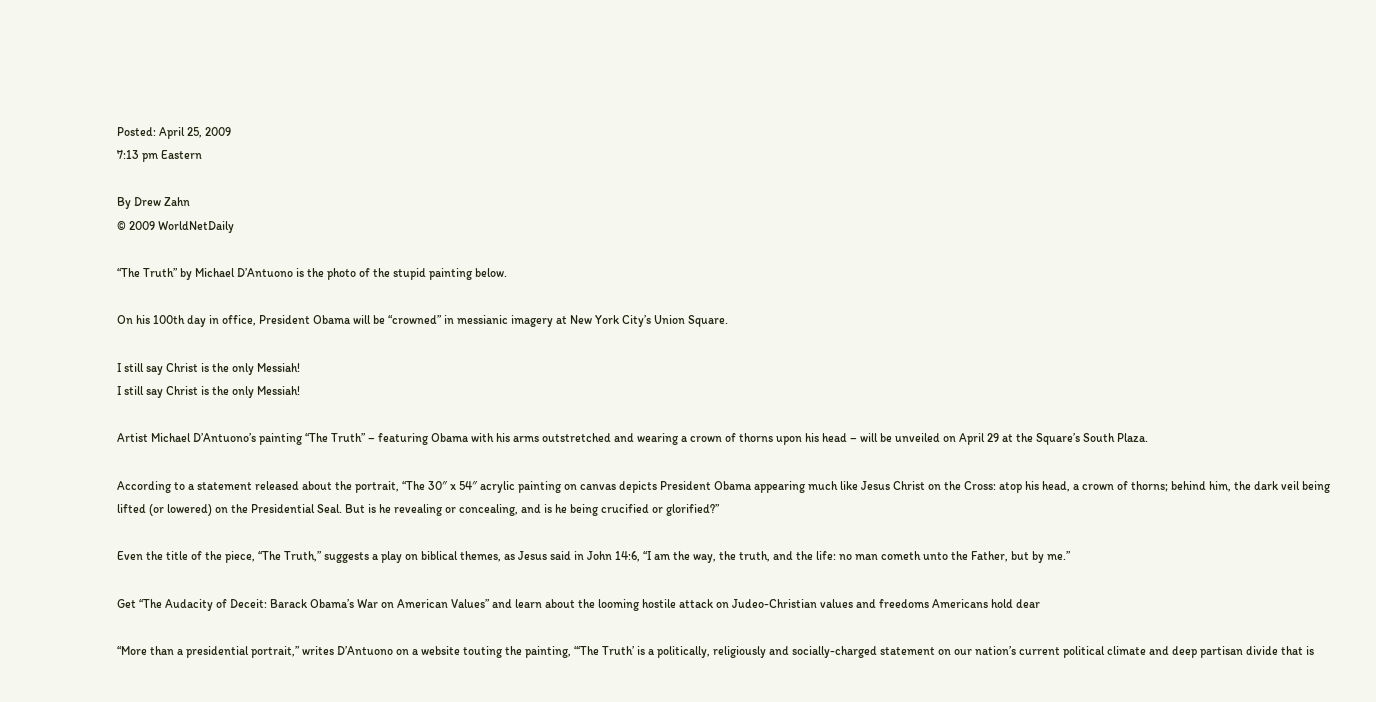Posted: April 25, 2009
7:13 pm Eastern

By Drew Zahn
© 2009 WorldNetDaily

“The Truth” by Michael D’Antuono is the photo of the stupid painting below.

On his 100th day in office, President Obama will be “crowned” in messianic imagery at New York City’s Union Square.

I still say Christ is the only Messiah!
I still say Christ is the only Messiah!

Artist Michael D’Antuono’s painting “The Truth” – featuring Obama with his arms outstretched and wearing a crown of thorns upon his head – will be unveiled on April 29 at the Square’s South Plaza.

According to a statement released about the portrait, “The 30″ x 54″ acrylic painting on canvas depicts President Obama appearing much like Jesus Christ on the Cross: atop his head, a crown of thorns; behind him, the dark veil being lifted (or lowered) on the Presidential Seal. But is he revealing or concealing, and is he being crucified or glorified?”

Even the title of the piece, “The Truth,” suggests a play on biblical themes, as Jesus said in John 14:6, “I am the way, the truth, and the life: no man cometh unto the Father, but by me.”

Get “The Audacity of Deceit: Barack Obama’s War on American Values” and learn about the looming hostile attack on Judeo-Christian values and freedoms Americans hold dear

“More than a presidential portrait,” writes D’Antuono on a website touting the painting, “‘The Truth’ is a politically, religiously and socially-charged statement on our nation’s current political climate and deep partisan divide that is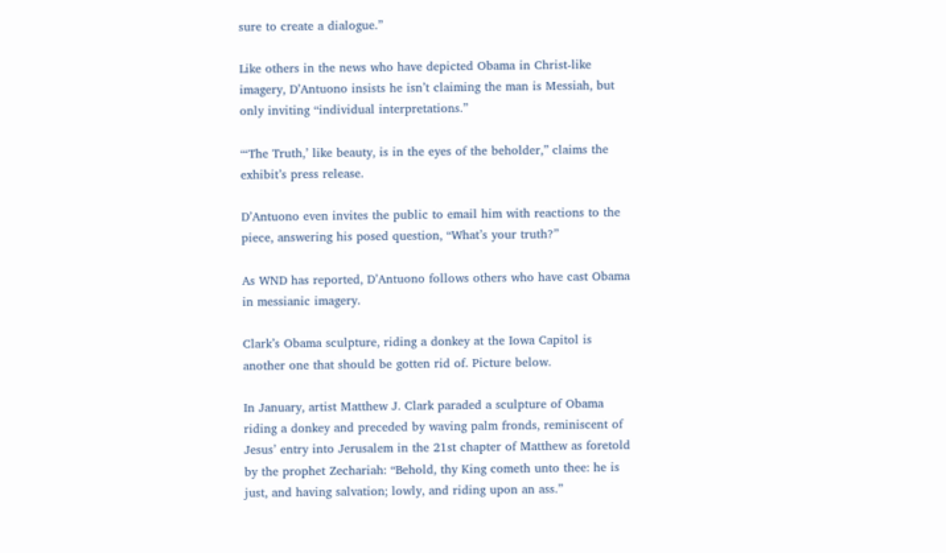sure to create a dialogue.”

Like others in the news who have depicted Obama in Christ-like imagery, D’Antuono insists he isn’t claiming the man is Messiah, but only inviting “individual interpretations.”

“‘The Truth,’ like beauty, is in the eyes of the beholder,” claims the exhibit’s press release.

D’Antuono even invites the public to email him with reactions to the piece, answering his posed question, “What’s your truth?”

As WND has reported, D’Antuono follows others who have cast Obama in messianic imagery.

Clark’s Obama sculpture, riding a donkey at the Iowa Capitol is another one that should be gotten rid of. Picture below.

In January, artist Matthew J. Clark paraded a sculpture of Obama riding a donkey and preceded by waving palm fronds, reminiscent of Jesus’ entry into Jerusalem in the 21st chapter of Matthew as foretold by the prophet Zechariah: “Behold, thy King cometh unto thee: he is just, and having salvation; lowly, and riding upon an ass.”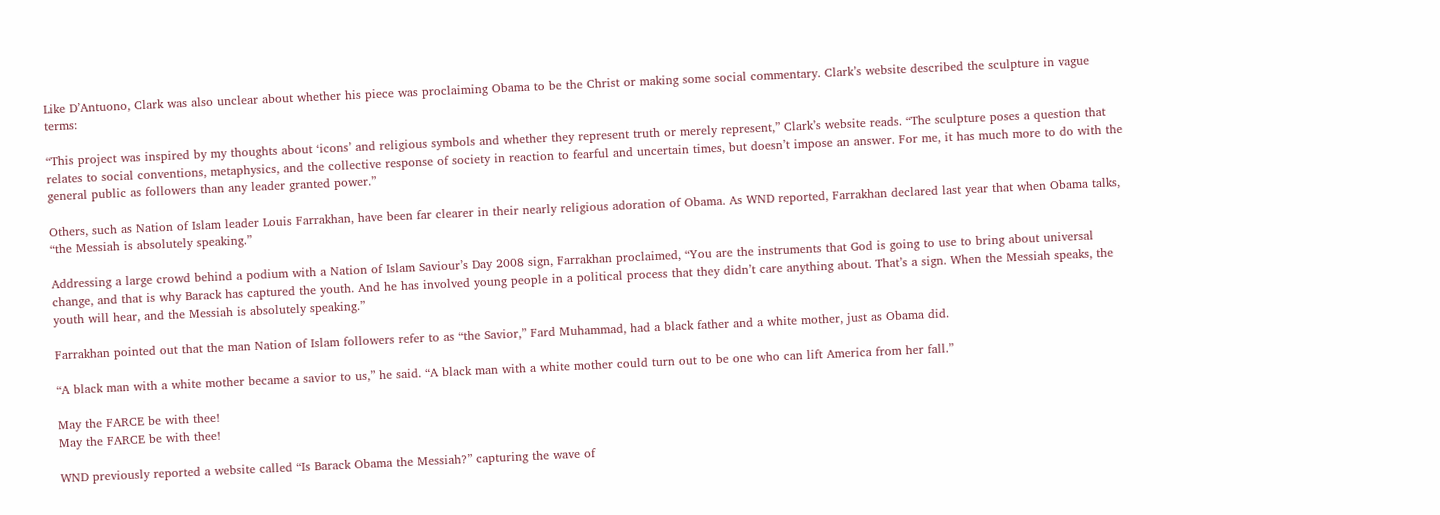Like D’Antuono, Clark was also unclear about whether his piece was proclaiming Obama to be the Christ or making some social commentary. Clark’s website described the sculpture in vague terms:

“This project was inspired by my thoughts about ‘icons’ and religious symbols and whether they represent truth or merely represent,” Clark’s website reads. “The sculpture poses a question that relates to social conventions, metaphysics, and the collective response of society in reaction to fearful and uncertain times, but doesn’t impose an answer. For me, it has much more to do with the general public as followers than any leader granted power.”

Others, such as Nation of Islam leader Louis Farrakhan, have been far clearer in their nearly religious adoration of Obama. As WND reported, Farrakhan declared last year that when Obama talks, “the Messiah is absolutely speaking.”

Addressing a large crowd behind a podium with a Nation of Islam Saviour’s Day 2008 sign, Farrakhan proclaimed, “You are the instruments that God is going to use to bring about universal change, and that is why Barack has captured the youth. And he has involved young people in a political process that they didn’t care anything about. That’s a sign. When the Messiah speaks, the youth will hear, and the Messiah is absolutely speaking.”

Farrakhan pointed out that the man Nation of Islam followers refer to as “the Savior,” Fard Muhammad, had a black father and a white mother, just as Obama did.

“A black man with a white mother became a savior to us,” he said. “A black man with a white mother could turn out to be one who can lift America from her fall.”

May the FARCE be with thee!
May the FARCE be with thee!

WND previously reported a website called “Is Barack Obama the Messiah?” capturing the wave of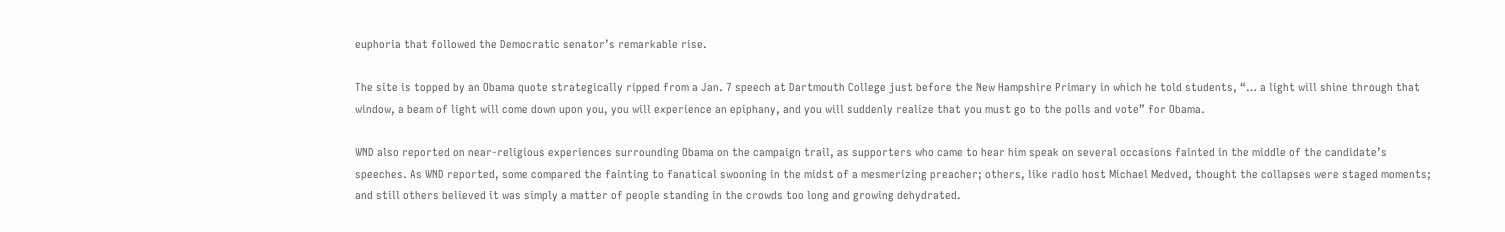euphoria that followed the Democratic senator’s remarkable rise.

The site is topped by an Obama quote strategically ripped from a Jan. 7 speech at Dartmouth College just before the New Hampshire Primary in which he told students, “… a light will shine through that window, a beam of light will come down upon you, you will experience an epiphany, and you will suddenly realize that you must go to the polls and vote” for Obama.

WND also reported on near-religious experiences surrounding Obama on the campaign trail, as supporters who came to hear him speak on several occasions fainted in the middle of the candidate’s speeches. As WND reported, some compared the fainting to fanatical swooning in the midst of a mesmerizing preacher; others, like radio host Michael Medved, thought the collapses were staged moments; and still others believed it was simply a matter of people standing in the crowds too long and growing dehydrated.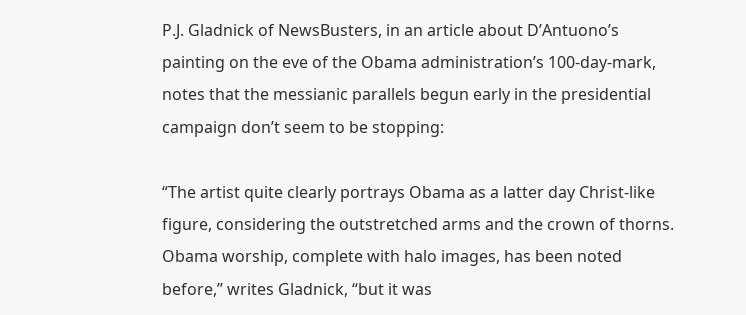P.J. Gladnick of NewsBusters, in an article about D’Antuono’s painting on the eve of the Obama administration’s 100-day-mark, notes that the messianic parallels begun early in the presidential campaign don’t seem to be stopping:

“The artist quite clearly portrays Obama as a latter day Christ-like figure, considering the outstretched arms and the crown of thorns. Obama worship, complete with halo images, has been noted before,” writes Gladnick, “but it was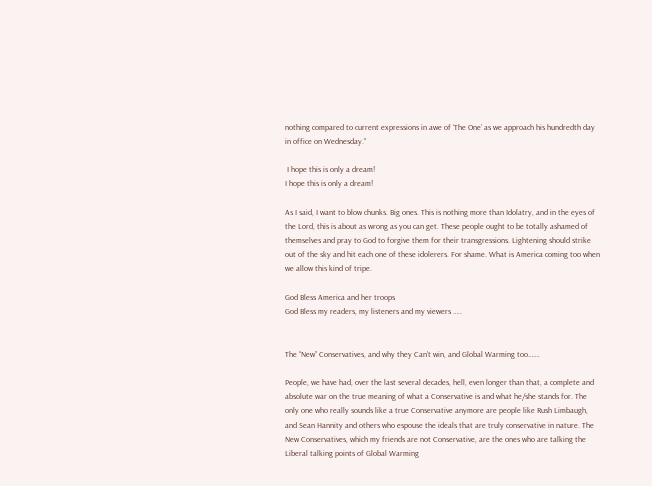nothing compared to current expressions in awe of ‘The One’ as we approach his hundredth day in office on Wednesday.”

 I hope this is only a dream!
I hope this is only a dream!

As I said, I want to blow chunks. Big ones. This is nothing more than Idolatry, and in the eyes of the Lord, this is about as wrong as you can get. These people ought to be totally ashamed of themselves and pray to God to forgive them for their transgressions. Lightening should strike out of the sky and hit each one of these idolerers. For shame. What is America coming too when we allow this kind of tripe.

God Bless America and her troops
God Bless my readers, my listeners and my viewers …..


The “New” Conservatives, and why they Can’t win, and Global Warming too…….

People, we have had, over the last several decades, hell, even longer than that, a complete and absolute war on the true meaning of what a Conservative is and what he/she stands for. The only one who really sounds like a true Conservative anymore are people like Rush Limbaugh, and Sean Hannity and others who espouse the ideals that are truly conservative in nature. The New Conservatives, which my friends are not Conservative, are the ones who are talking the Liberal talking points of Global Warming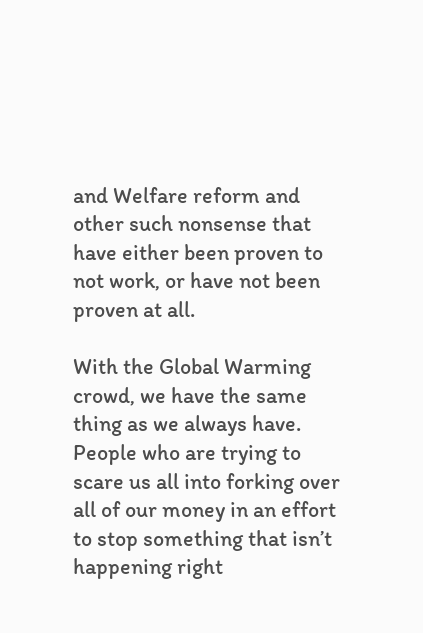and Welfare reform and other such nonsense that have either been proven to not work, or have not been proven at all.

With the Global Warming crowd, we have the same thing as we always have. People who are trying to scare us all into forking over all of our money in an effort to stop something that isn’t happening right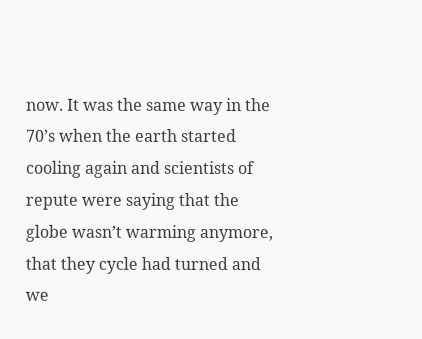now. It was the same way in the 70’s when the earth started cooling again and scientists of repute were saying that the globe wasn’t warming anymore, that they cycle had turned and we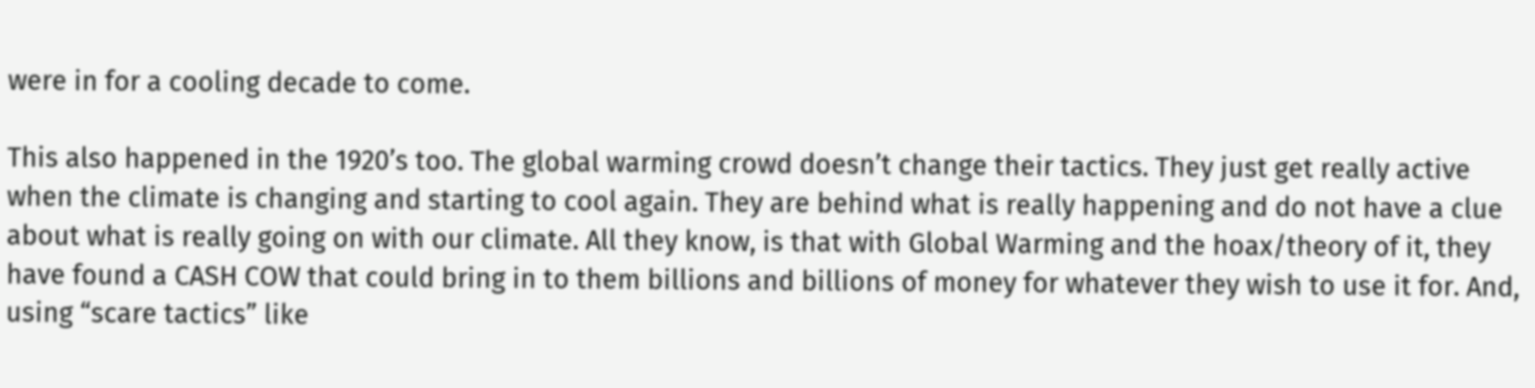were in for a cooling decade to come.

This also happened in the 1920’s too. The global warming crowd doesn’t change their tactics. They just get really active when the climate is changing and starting to cool again. They are behind what is really happening and do not have a clue about what is really going on with our climate. All they know, is that with Global Warming and the hoax/theory of it, they have found a CASH COW that could bring in to them billions and billions of money for whatever they wish to use it for. And, using “scare tactics” like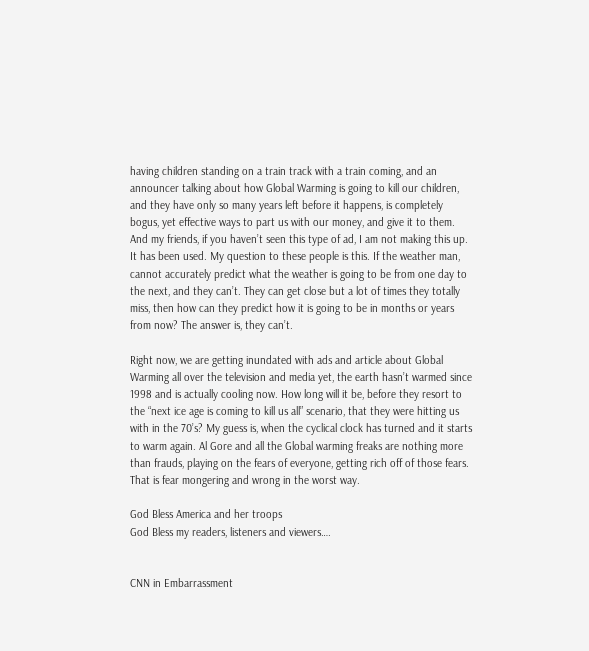having children standing on a train track with a train coming, and an announcer talking about how Global Warming is going to kill our children, and they have only so many years left before it happens, is completely bogus, yet effective ways to part us with our money, and give it to them. And my friends, if you haven’t seen this type of ad, I am not making this up. It has been used. My question to these people is this. If the weather man, cannot accurately predict what the weather is going to be from one day to the next, and they can’t. They can get close but a lot of times they totally miss, then how can they predict how it is going to be in months or years from now? The answer is, they can’t.

Right now, we are getting inundated with ads and article about Global Warming all over the television and media yet, the earth hasn’t warmed since 1998 and is actually cooling now. How long will it be, before they resort to the “next ice age is coming to kill us all” scenario, that they were hitting us with in the 70’s? My guess is, when the cyclical clock has turned and it starts to warm again. Al Gore and all the Global warming freaks are nothing more than frauds, playing on the fears of everyone, getting rich off of those fears. That is fear mongering and wrong in the worst way.

God Bless America and her troops
God Bless my readers, listeners and viewers….


CNN in Embarrassment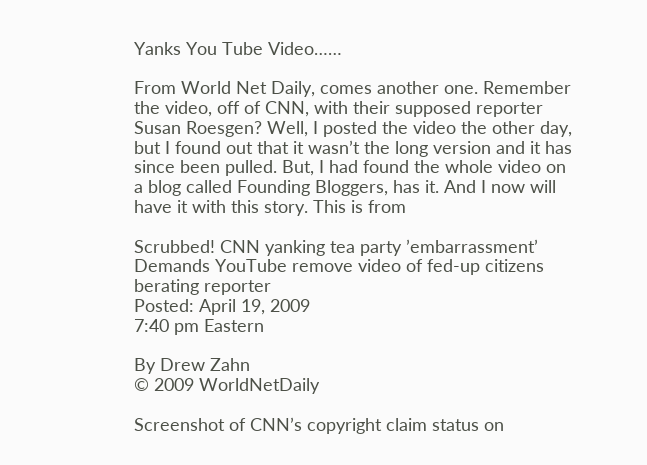Yanks You Tube Video……

From World Net Daily, comes another one. Remember the video, off of CNN, with their supposed reporter Susan Roesgen? Well, I posted the video the other day, but I found out that it wasn’t the long version and it has since been pulled. But, I had found the whole video on a blog called Founding Bloggers, has it. And I now will have it with this story. This is from

Scrubbed! CNN yanking tea party ’embarrassment’
Demands YouTube remove video of fed-up citizens berating reporter
Posted: April 19, 2009
7:40 pm Eastern

By Drew Zahn
© 2009 WorldNetDaily

Screenshot of CNN’s copyright claim status on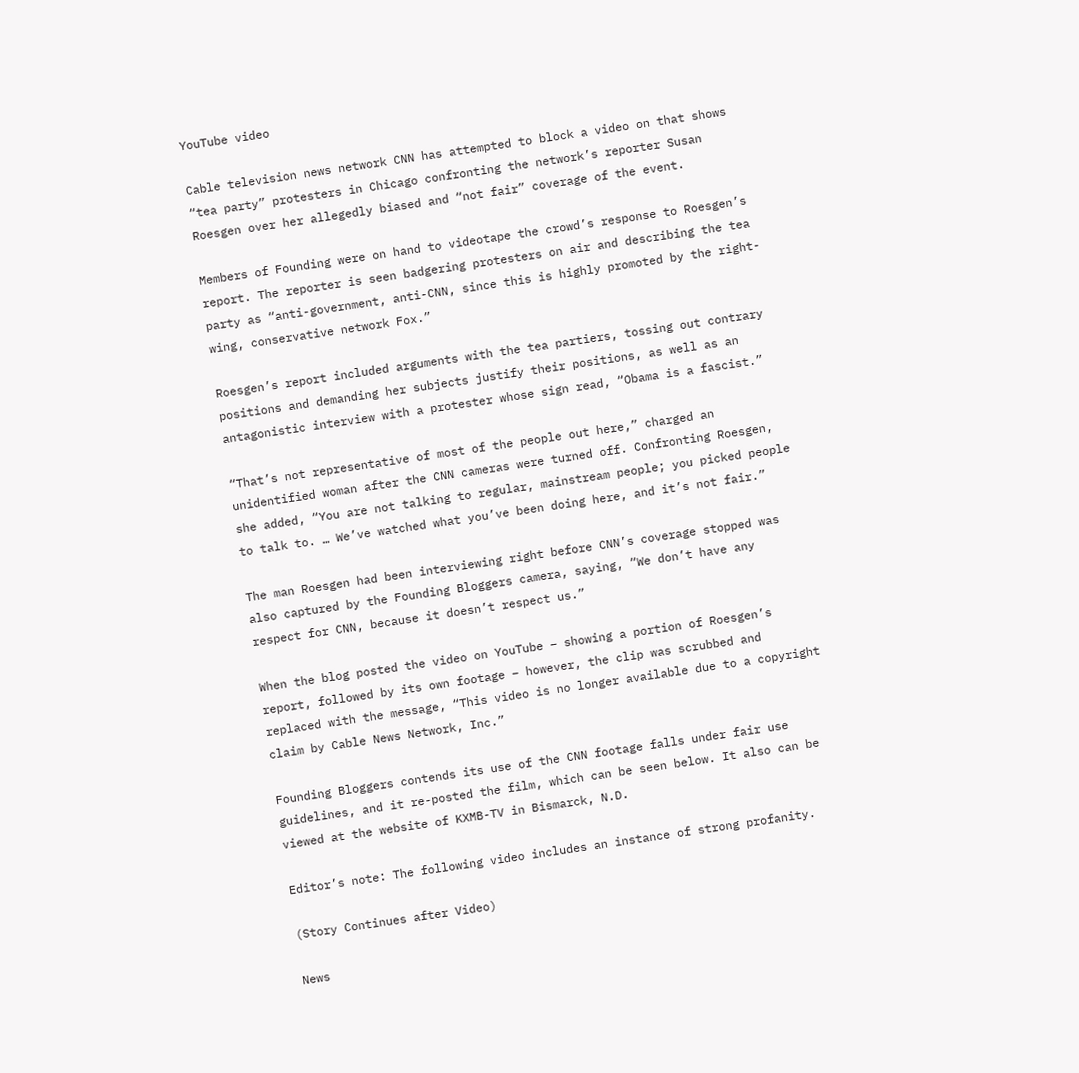YouTube video

Cable television news network CNN has attempted to block a video on that shows “tea party” protesters in Chicago confronting the network’s reporter Susan Roesgen over her allegedly biased and “not fair” coverage of the event.

Members of Founding were on hand to videotape the crowd’s response to Roesgen’s report. The reporter is seen badgering protesters on air and describing the tea party as “anti-government, anti-CNN, since this is highly promoted by the right-wing, conservative network Fox.”

Roesgen’s report included arguments with the tea partiers, tossing out contrary positions and demanding her subjects justify their positions, as well as an antagonistic interview with a protester whose sign read, “Obama is a fascist.”

“That’s not representative of most of the people out here,” charged an unidentified woman after the CNN cameras were turned off. Confronting Roesgen, she added, “You are not talking to regular, mainstream people; you picked people to talk to. … We’ve watched what you’ve been doing here, and it’s not fair.”

The man Roesgen had been interviewing right before CNN’s coverage stopped was also captured by the Founding Bloggers camera, saying, “We don’t have any respect for CNN, because it doesn’t respect us.”

When the blog posted the video on YouTube – showing a portion of Roesgen’s report, followed by its own footage – however, the clip was scrubbed and replaced with the message, “This video is no longer available due to a copyright claim by Cable News Network, Inc.”

Founding Bloggers contends its use of the CNN footage falls under fair use guidelines, and it re-posted the film, which can be seen below. It also can be viewed at the website of KXMB-TV in Bismarck, N.D.

Editor’s note: The following video includes an instance of strong profanity.

(Story Continues after Video)

News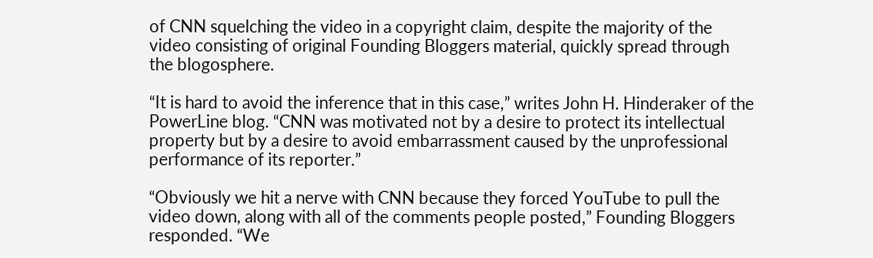of CNN squelching the video in a copyright claim, despite the majority of the video consisting of original Founding Bloggers material, quickly spread through the blogosphere.

“It is hard to avoid the inference that in this case,” writes John H. Hinderaker of the PowerLine blog. “CNN was motivated not by a desire to protect its intellectual property but by a desire to avoid embarrassment caused by the unprofessional performance of its reporter.”

“Obviously we hit a nerve with CNN because they forced YouTube to pull the video down, along with all of the comments people posted,” Founding Bloggers responded. “We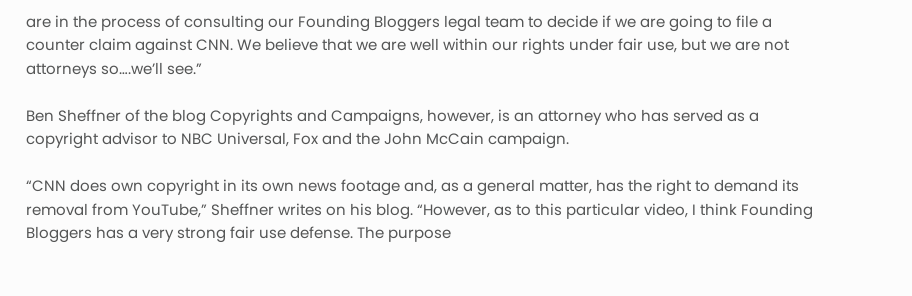are in the process of consulting our Founding Bloggers legal team to decide if we are going to file a counter claim against CNN. We believe that we are well within our rights under fair use, but we are not attorneys so….we’ll see.”

Ben Sheffner of the blog Copyrights and Campaigns, however, is an attorney who has served as a copyright advisor to NBC Universal, Fox and the John McCain campaign.

“CNN does own copyright in its own news footage and, as a general matter, has the right to demand its removal from YouTube,” Sheffner writes on his blog. “However, as to this particular video, I think Founding Bloggers has a very strong fair use defense. The purpose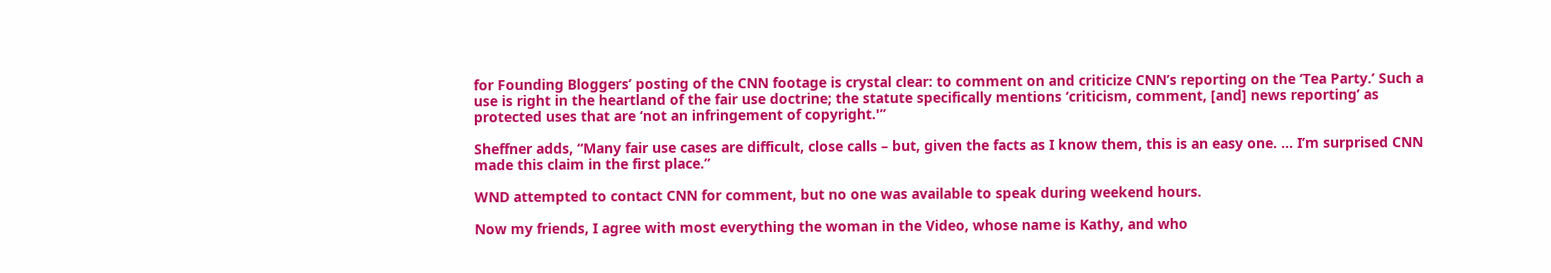for Founding Bloggers’ posting of the CNN footage is crystal clear: to comment on and criticize CNN’s reporting on the ‘Tea Party.’ Such a use is right in the heartland of the fair use doctrine; the statute specifically mentions ‘criticism, comment, [and] news reporting’ as protected uses that are ‘not an infringement of copyright.'”

Sheffner adds, “Many fair use cases are difficult, close calls – but, given the facts as I know them, this is an easy one. … I’m surprised CNN made this claim in the first place.”

WND attempted to contact CNN for comment, but no one was available to speak during weekend hours.

Now my friends, I agree with most everything the woman in the Video, whose name is Kathy, and who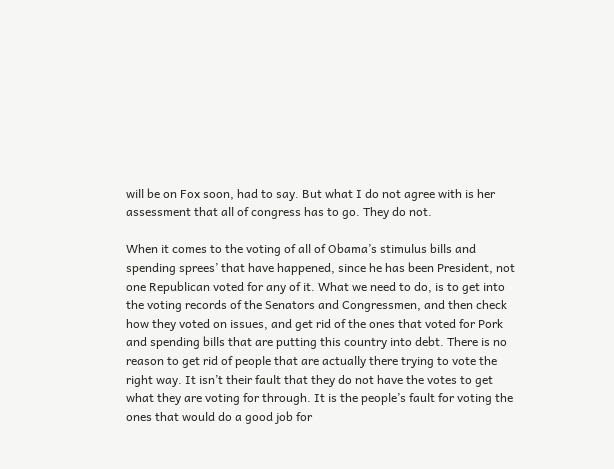will be on Fox soon, had to say. But what I do not agree with is her assessment that all of congress has to go. They do not.

When it comes to the voting of all of Obama’s stimulus bills and spending sprees’ that have happened, since he has been President, not one Republican voted for any of it. What we need to do, is to get into the voting records of the Senators and Congressmen, and then check how they voted on issues, and get rid of the ones that voted for Pork and spending bills that are putting this country into debt. There is no reason to get rid of people that are actually there trying to vote the right way. It isn’t their fault that they do not have the votes to get what they are voting for through. It is the people’s fault for voting the ones that would do a good job for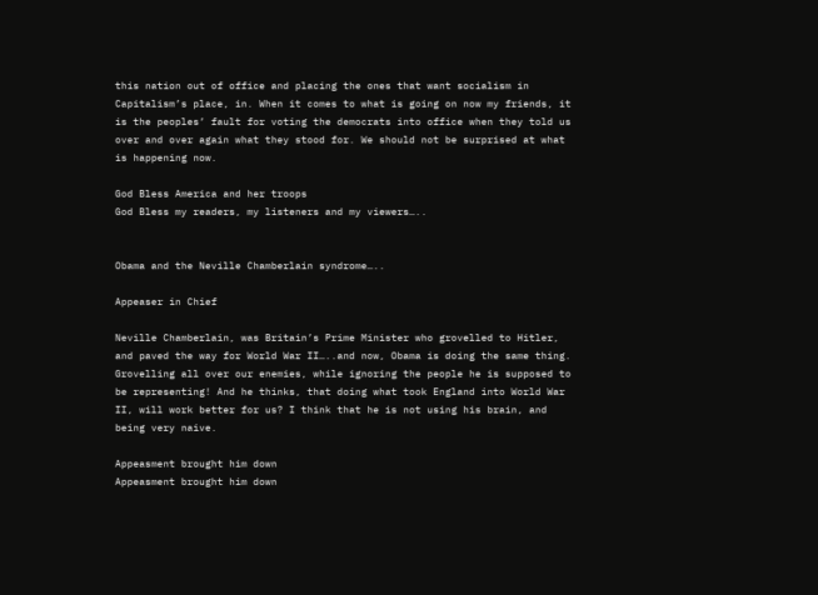this nation out of office and placing the ones that want socialism in Capitalism’s place, in. When it comes to what is going on now my friends, it is the peoples’ fault for voting the democrats into office when they told us over and over again what they stood for. We should not be surprised at what is happening now.

God Bless America and her troops
God Bless my readers, my listeners and my viewers…..


Obama and the Neville Chamberlain syndrome…..

Appeaser in Chief

Neville Chamberlain, was Britain’s Prime Minister who grovelled to Hitler, and paved the way for World War II…..and now, Obama is doing the same thing. Grovelling all over our enemies, while ignoring the people he is supposed to be representing! And he thinks, that doing what took England into World War II, will work better for us? I think that he is not using his brain, and being very naive.

Appeasment brought him down
Appeasment brought him down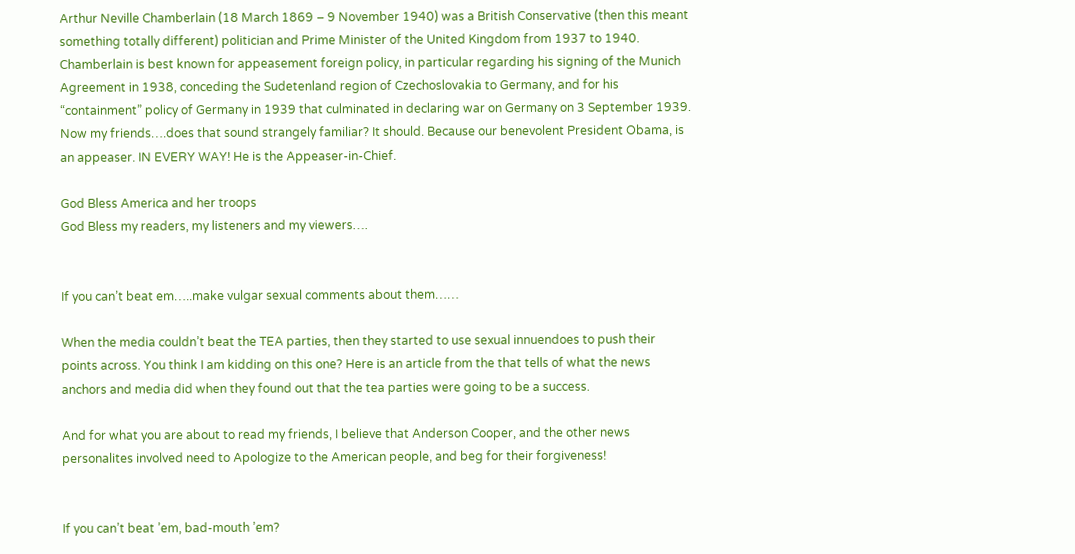Arthur Neville Chamberlain (18 March 1869 – 9 November 1940) was a British Conservative (then this meant something totally different) politician and Prime Minister of the United Kingdom from 1937 to 1940. Chamberlain is best known for appeasement foreign policy, in particular regarding his signing of the Munich Agreement in 1938, conceding the Sudetenland region of Czechoslovakia to Germany, and for his “containment” policy of Germany in 1939 that culminated in declaring war on Germany on 3 September 1939. Now my friends….does that sound strangely familiar? It should. Because our benevolent President Obama, is an appeaser. IN EVERY WAY! He is the Appeaser-in-Chief.

God Bless America and her troops
God Bless my readers, my listeners and my viewers….


If you can’t beat em…..make vulgar sexual comments about them……

When the media couldn’t beat the TEA parties, then they started to use sexual innuendoes to push their points across. You think I am kidding on this one? Here is an article from the that tells of what the news anchors and media did when they found out that the tea parties were going to be a success.

And for what you are about to read my friends, I believe that Anderson Cooper, and the other news personalites involved need to Apologize to the American people, and beg for their forgiveness!


If you can’t beat ’em, bad-mouth ’em?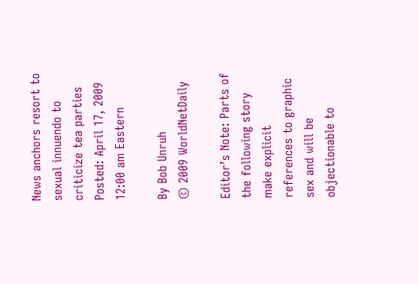News anchors resort to sexual innuendo to criticize tea parties
Posted: April 17, 2009
12:00 am Eastern

By Bob Unruh
© 2009 WorldNetDaily

Editor’s Note: Parts of the following story make explicit references to graphic sex and will be objectionable to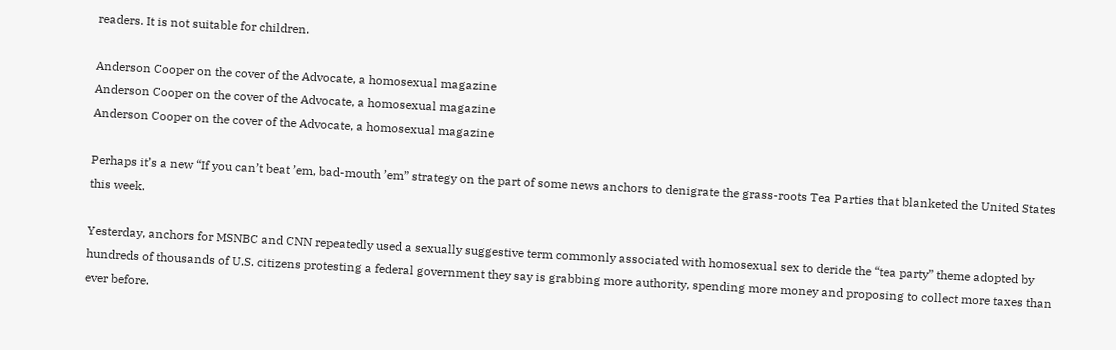readers. It is not suitable for children.

Anderson Cooper on the cover of the Advocate, a homosexual magazine
Anderson Cooper on the cover of the Advocate, a homosexual magazine
Anderson Cooper on the cover of the Advocate, a homosexual magazine

Perhaps it’s a new “If you can’t beat ’em, bad-mouth ’em” strategy on the part of some news anchors to denigrate the grass-roots Tea Parties that blanketed the United States this week.

Yesterday, anchors for MSNBC and CNN repeatedly used a sexually suggestive term commonly associated with homosexual sex to deride the “tea party” theme adopted by hundreds of thousands of U.S. citizens protesting a federal government they say is grabbing more authority, spending more money and proposing to collect more taxes than ever before.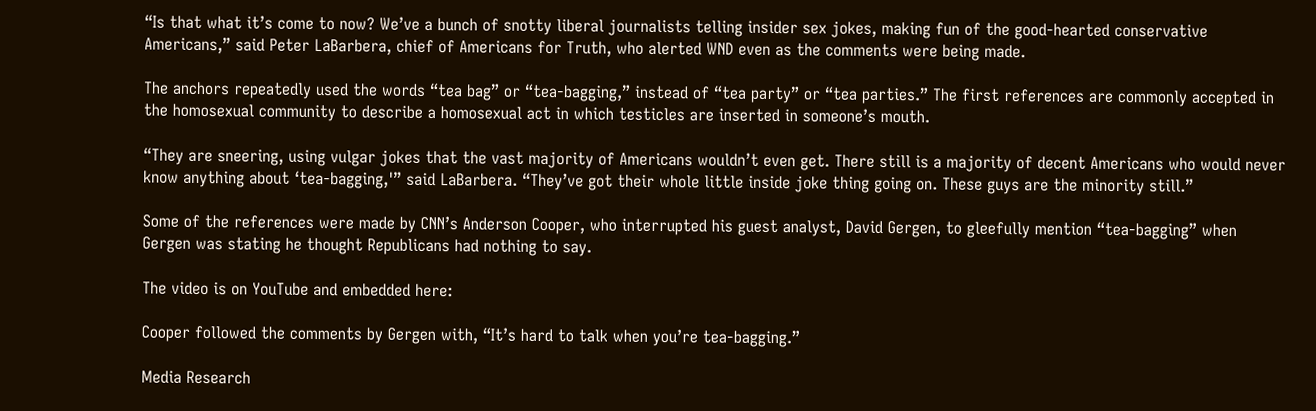“Is that what it’s come to now? We’ve a bunch of snotty liberal journalists telling insider sex jokes, making fun of the good-hearted conservative Americans,” said Peter LaBarbera, chief of Americans for Truth, who alerted WND even as the comments were being made.

The anchors repeatedly used the words “tea bag” or “tea-bagging,” instead of “tea party” or “tea parties.” The first references are commonly accepted in the homosexual community to describe a homosexual act in which testicles are inserted in someone’s mouth.

“They are sneering, using vulgar jokes that the vast majority of Americans wouldn’t even get. There still is a majority of decent Americans who would never know anything about ‘tea-bagging,'” said LaBarbera. “They’ve got their whole little inside joke thing going on. These guys are the minority still.”

Some of the references were made by CNN’s Anderson Cooper, who interrupted his guest analyst, David Gergen, to gleefully mention “tea-bagging” when Gergen was stating he thought Republicans had nothing to say.

The video is on YouTube and embedded here:

Cooper followed the comments by Gergen with, “It’s hard to talk when you’re tea-bagging.”

Media Research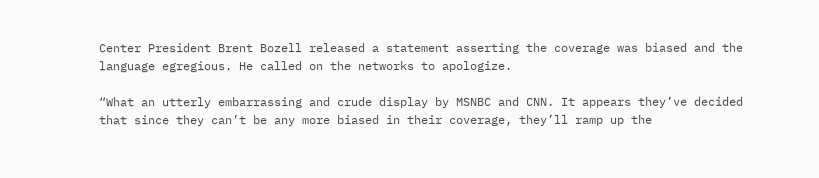Center President Brent Bozell released a statement asserting the coverage was biased and the language egregious. He called on the networks to apologize.

“What an utterly embarrassing and crude display by MSNBC and CNN. It appears they’ve decided that since they can’t be any more biased in their coverage, they’ll ramp up the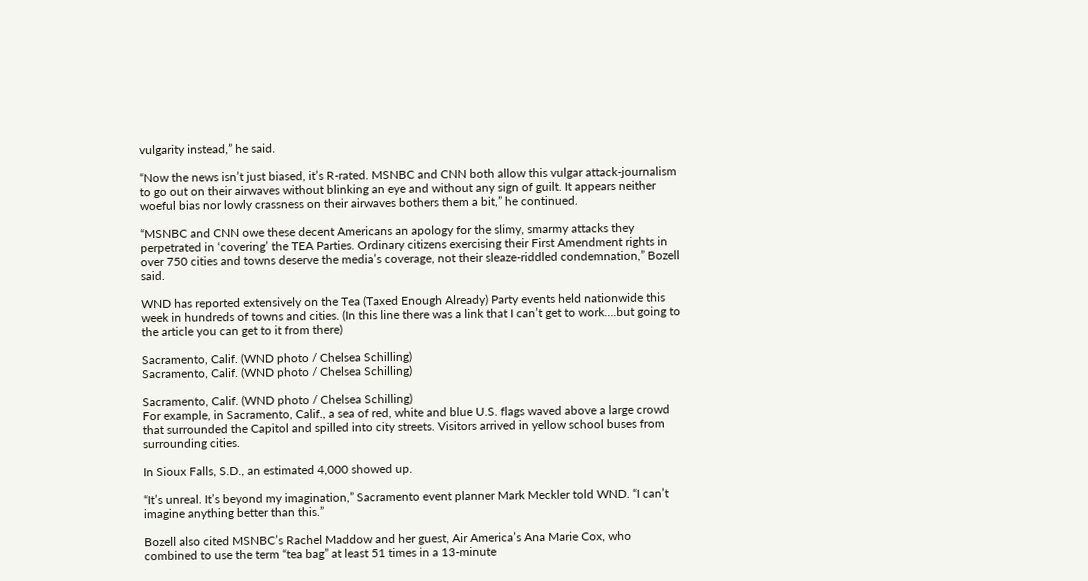vulgarity instead,” he said.

“Now the news isn’t just biased, it’s R-rated. MSNBC and CNN both allow this vulgar attack-journalism to go out on their airwaves without blinking an eye and without any sign of guilt. It appears neither woeful bias nor lowly crassness on their airwaves bothers them a bit,” he continued.

“MSNBC and CNN owe these decent Americans an apology for the slimy, smarmy attacks they perpetrated in ‘covering’ the TEA Parties. Ordinary citizens exercising their First Amendment rights in over 750 cities and towns deserve the media’s coverage, not their sleaze-riddled condemnation,” Bozell said.

WND has reported extensively on the Tea (Taxed Enough Already) Party events held nationwide this week in hundreds of towns and cities. (In this line there was a link that I can’t get to work….but going to the article you can get to it from there)

Sacramento, Calif. (WND photo / Chelsea Schilling)
Sacramento, Calif. (WND photo / Chelsea Schilling)

Sacramento, Calif. (WND photo / Chelsea Schilling)
For example, in Sacramento, Calif., a sea of red, white and blue U.S. flags waved above a large crowd that surrounded the Capitol and spilled into city streets. Visitors arrived in yellow school buses from surrounding cities.

In Sioux Falls, S.D., an estimated 4,000 showed up.

“It’s unreal. It’s beyond my imagination,” Sacramento event planner Mark Meckler told WND. “I can’t imagine anything better than this.”

Bozell also cited MSNBC’s Rachel Maddow and her guest, Air America’s Ana Marie Cox, who combined to use the term “tea bag” at least 51 times in a 13-minute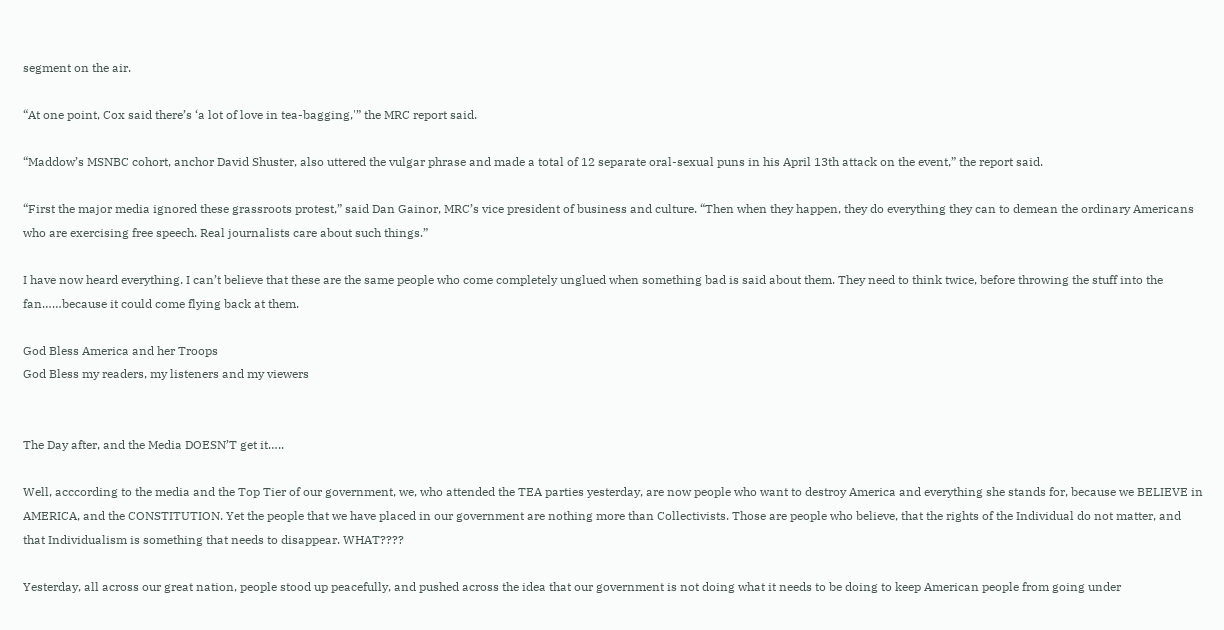segment on the air.

“At one point, Cox said there’s ‘a lot of love in tea-bagging,'” the MRC report said.

“Maddow’s MSNBC cohort, anchor David Shuster, also uttered the vulgar phrase and made a total of 12 separate oral-sexual puns in his April 13th attack on the event,” the report said.

“First the major media ignored these grassroots protest,” said Dan Gainor, MRC’s vice president of business and culture. “Then when they happen, they do everything they can to demean the ordinary Americans who are exercising free speech. Real journalists care about such things.”

I have now heard everything. I can’t believe that these are the same people who come completely unglued when something bad is said about them. They need to think twice, before throwing the stuff into the fan……because it could come flying back at them.

God Bless America and her Troops
God Bless my readers, my listeners and my viewers


The Day after, and the Media DOESN’T get it…..

Well, acccording to the media and the Top Tier of our government, we, who attended the TEA parties yesterday, are now people who want to destroy America and everything she stands for, because we BELIEVE in AMERICA, and the CONSTITUTION. Yet the people that we have placed in our government are nothing more than Collectivists. Those are people who believe, that the rights of the Individual do not matter, and that Individualism is something that needs to disappear. WHAT????

Yesterday, all across our great nation, people stood up peacefully, and pushed across the idea that our government is not doing what it needs to be doing to keep American people from going under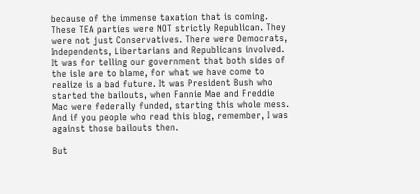because of the immense taxation that is coming. These TEA parties were NOT strictly Republican. They were not just Conservatives. There were Democrats, Independents, Libertarians and Republicans involved. It was for telling our government that both sides of the isle are to blame, for what we have come to realize is a bad future. It was President Bush who started the bailouts, when Fannie Mae and Freddie Mac were federally funded, starting this whole mess. And if you people who read this blog, remember, I was against those bailouts then.

But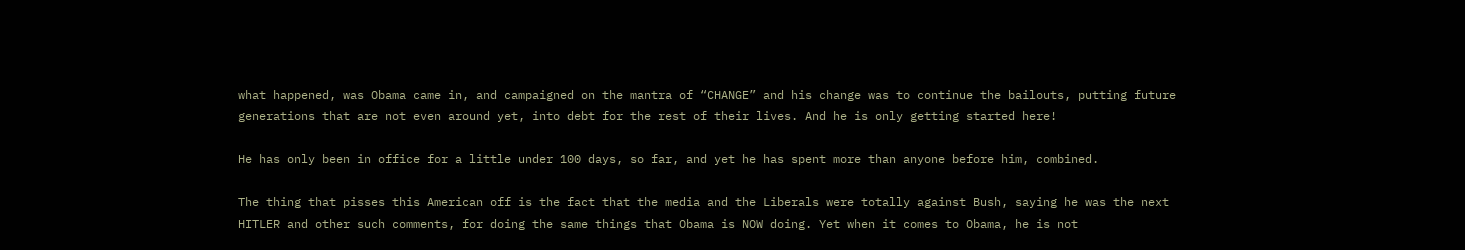what happened, was Obama came in, and campaigned on the mantra of “CHANGE” and his change was to continue the bailouts, putting future generations that are not even around yet, into debt for the rest of their lives. And he is only getting started here!

He has only been in office for a little under 100 days, so far, and yet he has spent more than anyone before him, combined.

The thing that pisses this American off is the fact that the media and the Liberals were totally against Bush, saying he was the next HITLER and other such comments, for doing the same things that Obama is NOW doing. Yet when it comes to Obama, he is not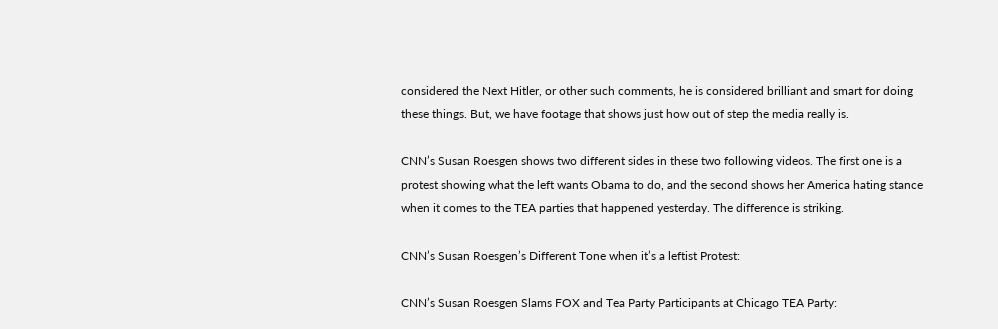considered the Next Hitler, or other such comments, he is considered brilliant and smart for doing these things. But, we have footage that shows just how out of step the media really is.

CNN’s Susan Roesgen shows two different sides in these two following videos. The first one is a protest showing what the left wants Obama to do, and the second shows her America hating stance when it comes to the TEA parties that happened yesterday. The difference is striking.

CNN’s Susan Roesgen’s Different Tone when it’s a leftist Protest:

CNN’s Susan Roesgen Slams FOX and Tea Party Participants at Chicago TEA Party: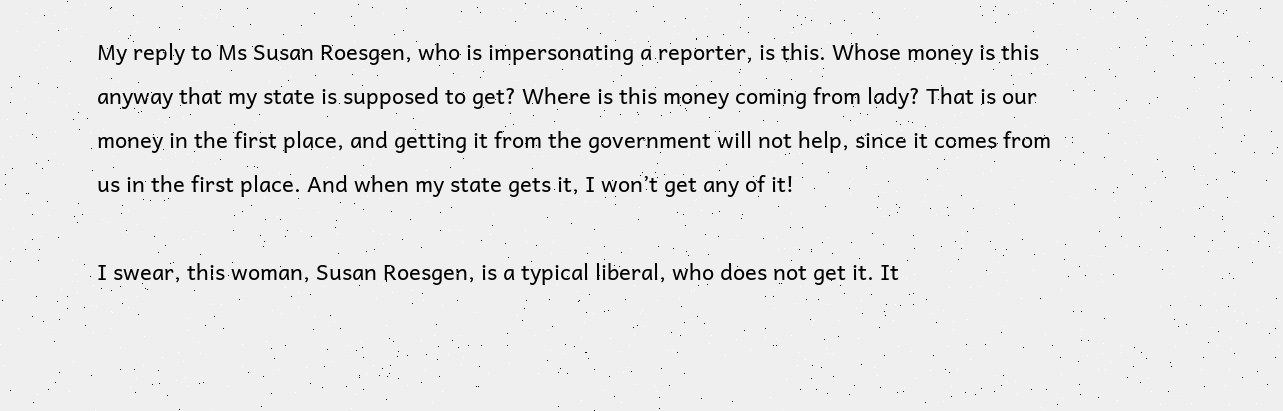My reply to Ms Susan Roesgen, who is impersonating a reporter, is this. Whose money is this anyway that my state is supposed to get? Where is this money coming from lady? That is our money in the first place, and getting it from the government will not help, since it comes from us in the first place. And when my state gets it, I won’t get any of it!

I swear, this woman, Susan Roesgen, is a typical liberal, who does not get it. It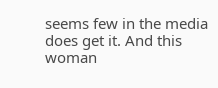seems few in the media does get it. And this woman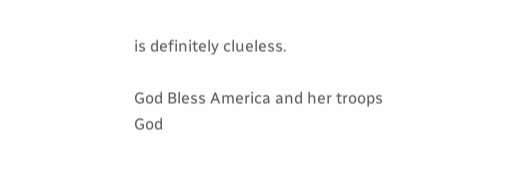is definitely clueless.

God Bless America and her troops
God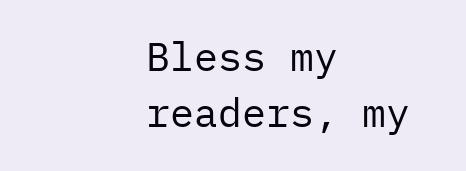Bless my readers, my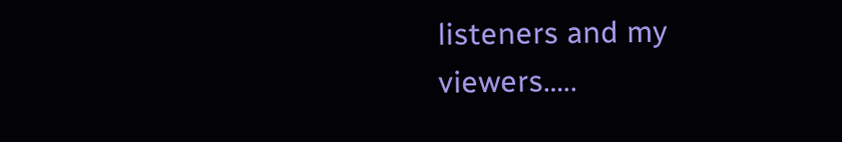listeners and my viewers…..